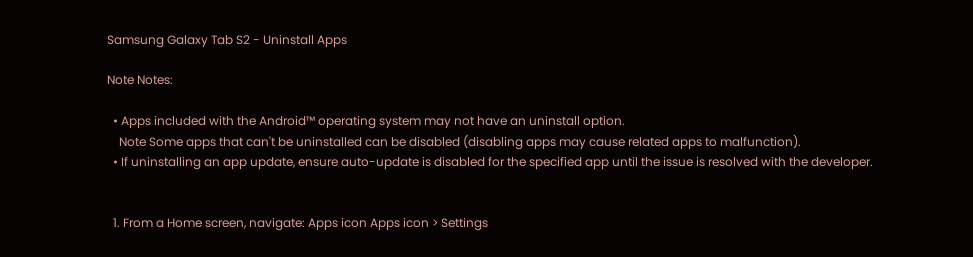Samsung Galaxy Tab S2 - Uninstall Apps

Note Notes:

  • Apps included with the Android™ operating system may not have an uninstall option.
    Note Some apps that can't be uninstalled can be disabled (disabling apps may cause related apps to malfunction).
  • If uninstalling an app update, ensure auto-update is disabled for the specified app until the issue is resolved with the developer.


  1. From a Home screen, navigate: Apps icon Apps icon > Settings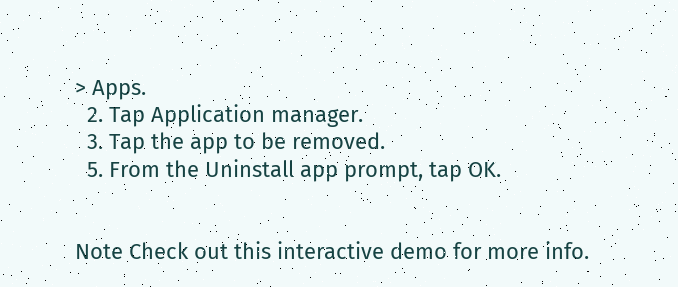> Apps.
  2. Tap Application manager.
  3. Tap the app to be removed.
  5. From the Uninstall app prompt, tap OK.


Note Check out this interactive demo for more info.